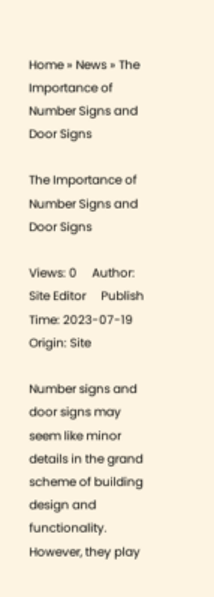Home » News » The Importance of Number Signs and Door Signs

The Importance of Number Signs and Door Signs

Views: 0     Author: Site Editor     Publish Time: 2023-07-19      Origin: Site

Number signs and door signs may seem like minor details in the grand scheme of building design and functionality. However, they play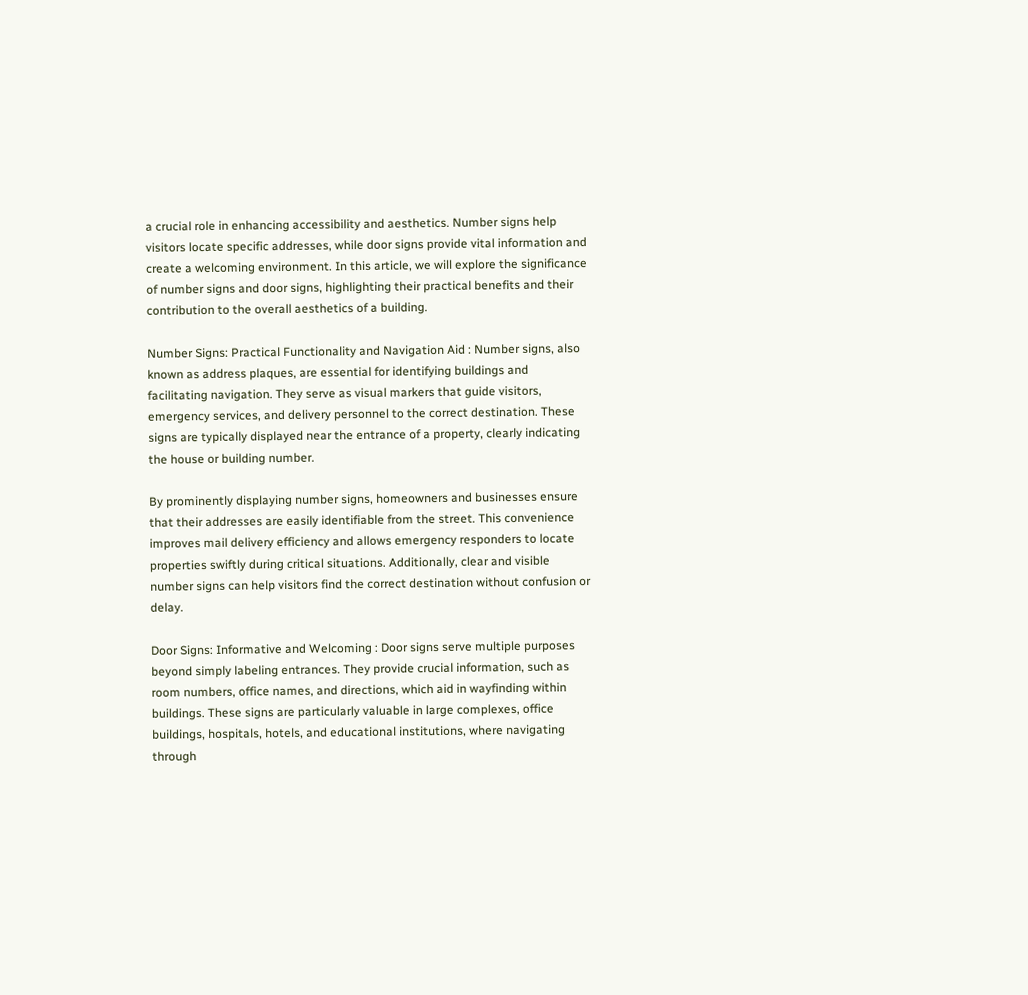a crucial role in enhancing accessibility and aesthetics. Number signs help visitors locate specific addresses, while door signs provide vital information and create a welcoming environment. In this article, we will explore the significance of number signs and door signs, highlighting their practical benefits and their contribution to the overall aesthetics of a building.

Number Signs: Practical Functionality and Navigation Aid : Number signs, also known as address plaques, are essential for identifying buildings and facilitating navigation. They serve as visual markers that guide visitors, emergency services, and delivery personnel to the correct destination. These signs are typically displayed near the entrance of a property, clearly indicating the house or building number.

By prominently displaying number signs, homeowners and businesses ensure that their addresses are easily identifiable from the street. This convenience improves mail delivery efficiency and allows emergency responders to locate properties swiftly during critical situations. Additionally, clear and visible number signs can help visitors find the correct destination without confusion or delay.

Door Signs: Informative and Welcoming : Door signs serve multiple purposes beyond simply labeling entrances. They provide crucial information, such as room numbers, office names, and directions, which aid in wayfinding within buildings. These signs are particularly valuable in large complexes, office buildings, hospitals, hotels, and educational institutions, where navigating through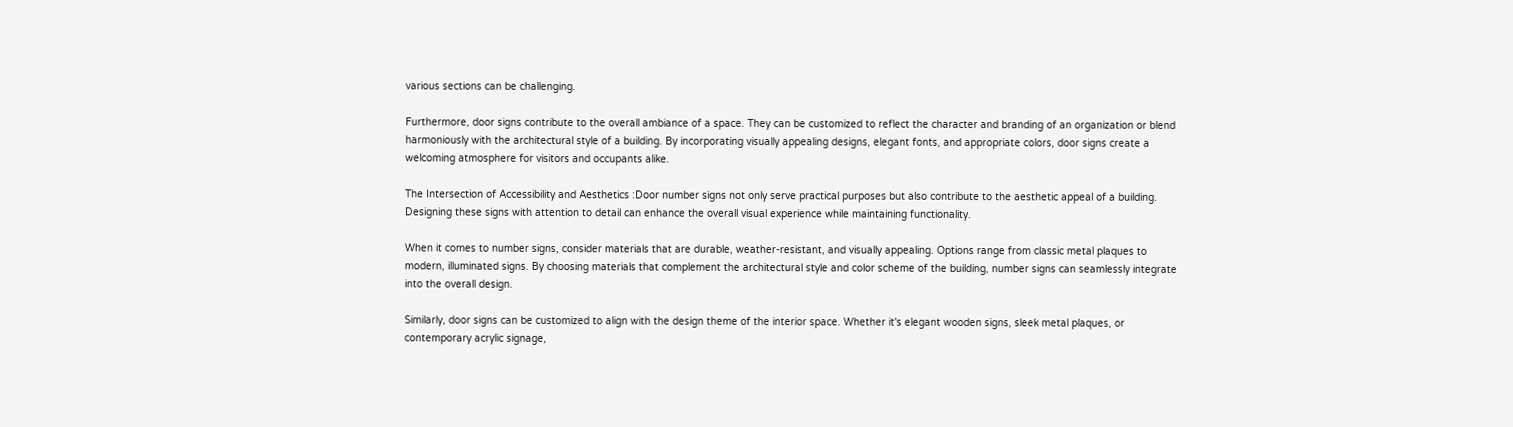various sections can be challenging.

Furthermore, door signs contribute to the overall ambiance of a space. They can be customized to reflect the character and branding of an organization or blend harmoniously with the architectural style of a building. By incorporating visually appealing designs, elegant fonts, and appropriate colors, door signs create a welcoming atmosphere for visitors and occupants alike.

The Intersection of Accessibility and Aesthetics :Door number signs not only serve practical purposes but also contribute to the aesthetic appeal of a building. Designing these signs with attention to detail can enhance the overall visual experience while maintaining functionality.

When it comes to number signs, consider materials that are durable, weather-resistant, and visually appealing. Options range from classic metal plaques to modern, illuminated signs. By choosing materials that complement the architectural style and color scheme of the building, number signs can seamlessly integrate into the overall design.

Similarly, door signs can be customized to align with the design theme of the interior space. Whether it's elegant wooden signs, sleek metal plaques, or contemporary acrylic signage,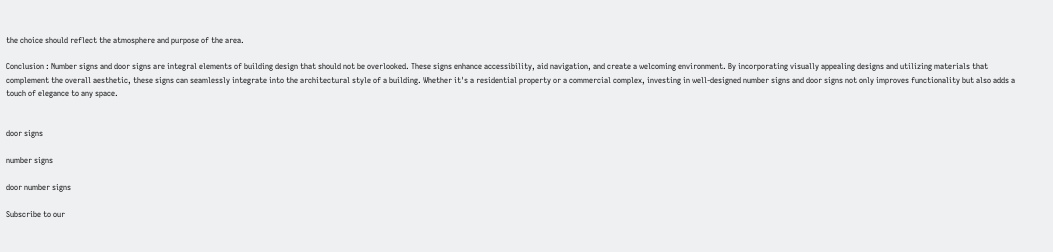the choice should reflect the atmosphere and purpose of the area.

Conclusion : Number signs and door signs are integral elements of building design that should not be overlooked. These signs enhance accessibility, aid navigation, and create a welcoming environment. By incorporating visually appealing designs and utilizing materials that complement the overall aesthetic, these signs can seamlessly integrate into the architectural style of a building. Whether it's a residential property or a commercial complex, investing in well-designed number signs and door signs not only improves functionality but also adds a touch of elegance to any space.


door signs

number signs

door number signs

Subscribe to our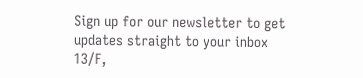Sign up for our newsletter to get
updates straight to your inbox
13/F,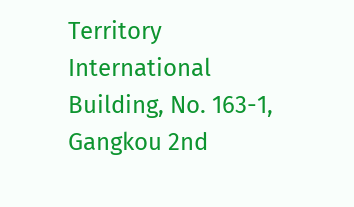Territory International Building, No. 163-1, Gangkou 2nd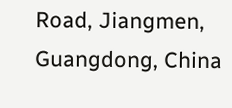Road, Jiangmen, Guangdong, China